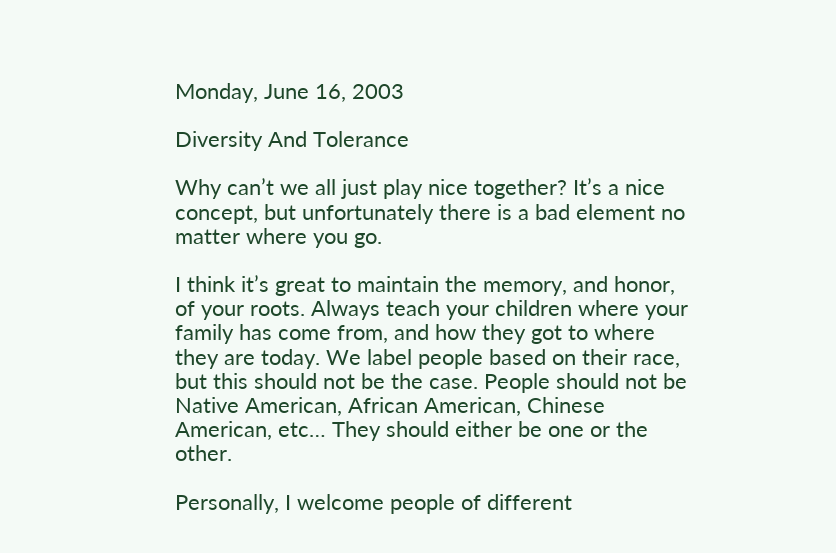Monday, June 16, 2003

Diversity And Tolerance

Why can’t we all just play nice together? It’s a nice concept, but unfortunately there is a bad element no matter where you go.

I think it’s great to maintain the memory, and honor, of your roots. Always teach your children where your family has come from, and how they got to where they are today. We label people based on their race, but this should not be the case. People should not be Native American, African American, Chinese American, etc… They should either be one or the other.

Personally, I welcome people of different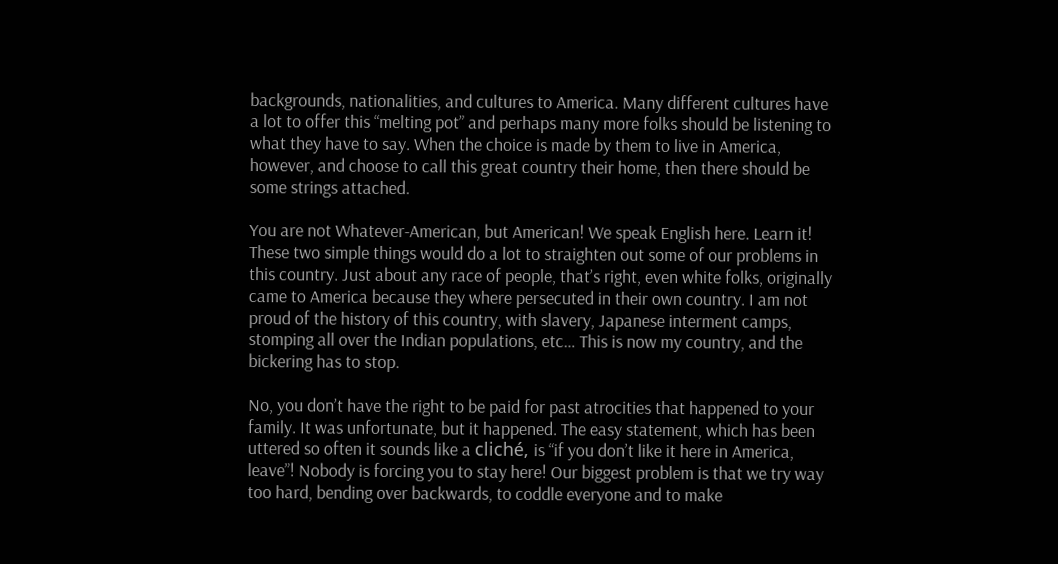backgrounds, nationalities, and cultures to America. Many different cultures have a lot to offer this “melting pot” and perhaps many more folks should be listening to what they have to say. When the choice is made by them to live in America, however, and choose to call this great country their home, then there should be some strings attached.

You are not Whatever-American, but American! We speak English here. Learn it! These two simple things would do a lot to straighten out some of our problems in this country. Just about any race of people, that’s right, even white folks, originally came to America because they where persecuted in their own country. I am not proud of the history of this country, with slavery, Japanese interment camps, stomping all over the Indian populations, etc… This is now my country, and the bickering has to stop.

No, you don’t have the right to be paid for past atrocities that happened to your family. It was unfortunate, but it happened. The easy statement, which has been uttered so often it sounds like a cliché, is “if you don’t like it here in America, leave”! Nobody is forcing you to stay here! Our biggest problem is that we try way too hard, bending over backwards, to coddle everyone and to make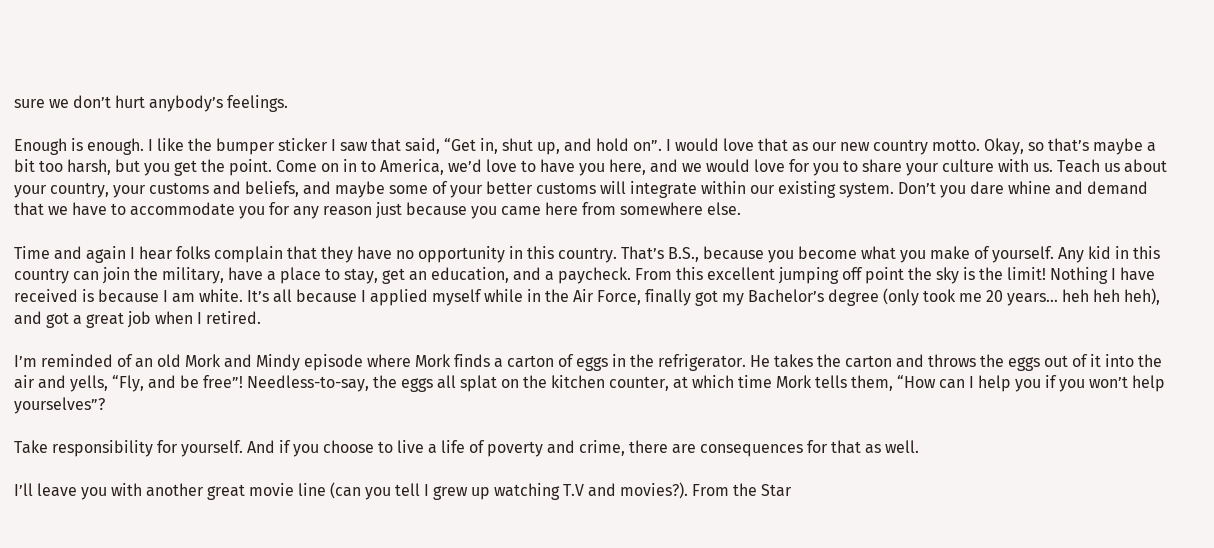sure we don’t hurt anybody’s feelings.

Enough is enough. I like the bumper sticker I saw that said, “Get in, shut up, and hold on”. I would love that as our new country motto. Okay, so that’s maybe a bit too harsh, but you get the point. Come on in to America, we’d love to have you here, and we would love for you to share your culture with us. Teach us about your country, your customs and beliefs, and maybe some of your better customs will integrate within our existing system. Don’t you dare whine and demand that we have to accommodate you for any reason just because you came here from somewhere else.

Time and again I hear folks complain that they have no opportunity in this country. That’s B.S., because you become what you make of yourself. Any kid in this country can join the military, have a place to stay, get an education, and a paycheck. From this excellent jumping off point the sky is the limit! Nothing I have received is because I am white. It’s all because I applied myself while in the Air Force, finally got my Bachelor’s degree (only took me 20 years… heh heh heh), and got a great job when I retired.

I’m reminded of an old Mork and Mindy episode where Mork finds a carton of eggs in the refrigerator. He takes the carton and throws the eggs out of it into the air and yells, “Fly, and be free”! Needless-to-say, the eggs all splat on the kitchen counter, at which time Mork tells them, “How can I help you if you won’t help yourselves”?

Take responsibility for yourself. And if you choose to live a life of poverty and crime, there are consequences for that as well.

I’ll leave you with another great movie line (can you tell I grew up watching T.V and movies?). From the Star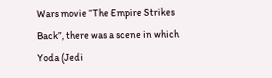Wars movie “The Empire Strikes Back”, there was a scene in which Yoda (Jedi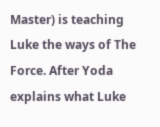Master) is teaching Luke the ways of The Force. After Yoda explains what Luke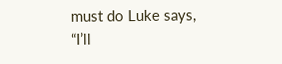must do Luke says, “I’ll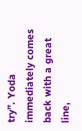try”. Yoda immediately comes back with a great line,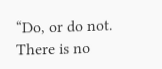“Do, or do not. There is no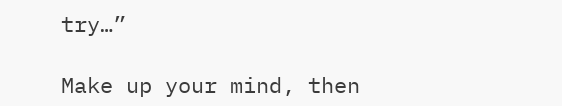try…”

Make up your mind, then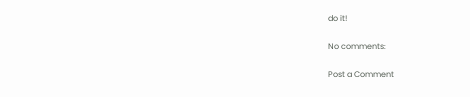do it!

No comments:

Post a Comment